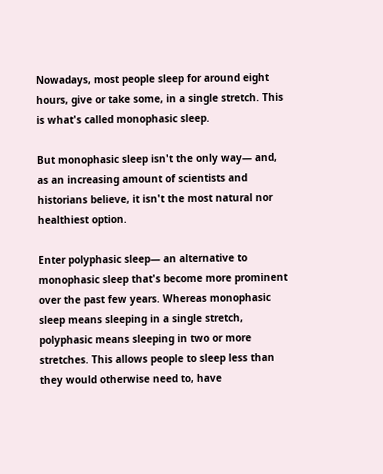Nowadays, most people sleep for around eight hours, give or take some, in a single stretch. This is what's called monophasic sleep.

But monophasic sleep isn't the only way— and, as an increasing amount of scientists and historians believe, it isn't the most natural nor healthiest option.

Enter polyphasic sleep— an alternative to monophasic sleep that's become more prominent over the past few years. Whereas monophasic sleep means sleeping in a single stretch, polyphasic means sleeping in two or more stretches. This allows people to sleep less than they would otherwise need to, have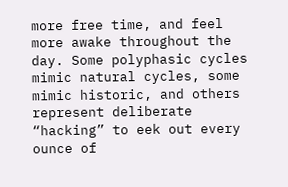more free time, and feel more awake throughout the day. Some polyphasic cycles mimic natural cycles, some mimic historic, and others represent deliberate “hacking” to eek out every ounce of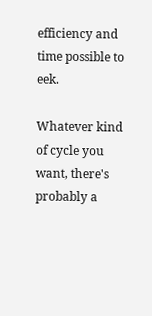efficiency and time possible to eek.

Whatever kind of cycle you want, there's probably a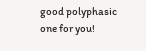good polyphasic one for you!